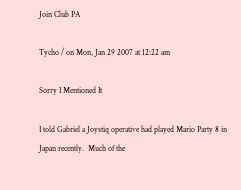Join Club PA

Tycho / on Mon, Jan 29 2007 at 12:22 am

Sorry I Mentioned It

I told Gabriel a Joystiq operative had played Mario Party 8 in Japan recently.  Much of the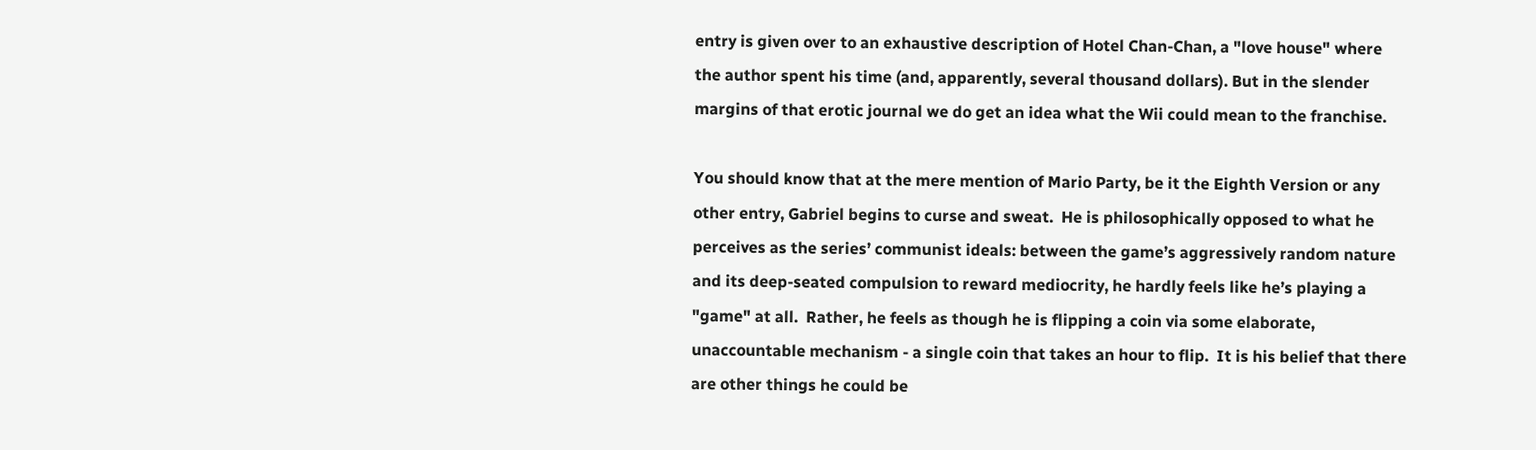entry is given over to an exhaustive description of Hotel Chan-Chan, a "love house" where the author spent his time (and, apparently, several thousand dollars). But in the slender margins of that erotic journal we do get an idea what the Wii could mean to the franchise.

You should know that at the mere mention of Mario Party, be it the Eighth Version or any other entry, Gabriel begins to curse and sweat.  He is philosophically opposed to what he perceives as the series’ communist ideals: between the game’s aggressively random nature and its deep-seated compulsion to reward mediocrity, he hardly feels like he’s playing a "game" at all.  Rather, he feels as though he is flipping a coin via some elaborate, unaccountable mechanism - a single coin that takes an hour to flip.  It is his belief that there are other things he could be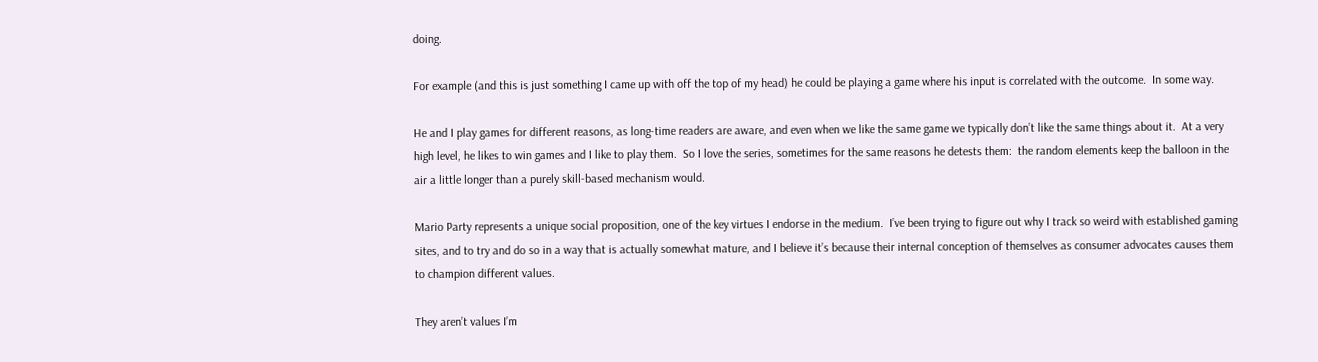doing.

For example (and this is just something I came up with off the top of my head) he could be playing a game where his input is correlated with the outcome.  In some way.

He and I play games for different reasons, as long-time readers are aware, and even when we like the same game we typically don’t like the same things about it.  At a very high level, he likes to win games and I like to play them.  So I love the series, sometimes for the same reasons he detests them:  the random elements keep the balloon in the air a little longer than a purely skill-based mechanism would.

Mario Party represents a unique social proposition, one of the key virtues I endorse in the medium.  I’ve been trying to figure out why I track so weird with established gaming sites, and to try and do so in a way that is actually somewhat mature, and I believe it’s because their internal conception of themselves as consumer advocates causes them to champion different values.

They aren’t values I’m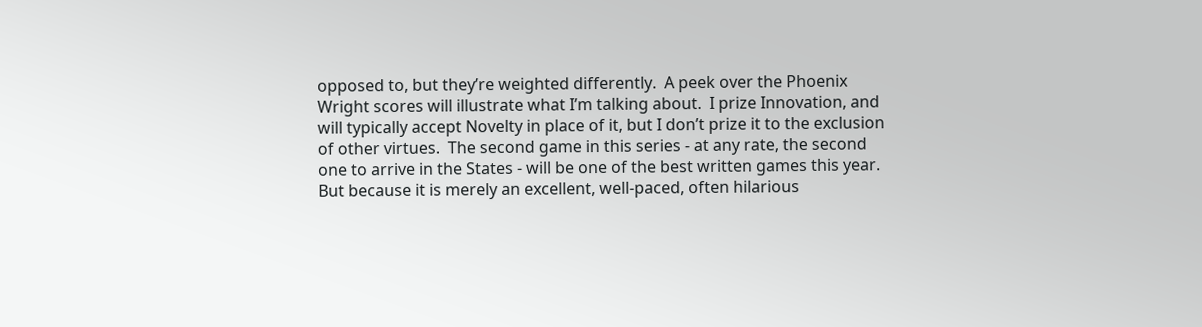opposed to, but they’re weighted differently.  A peek over the Phoenix Wright scores will illustrate what I’m talking about.  I prize Innovation, and will typically accept Novelty in place of it, but I don’t prize it to the exclusion of other virtues.  The second game in this series - at any rate, the second one to arrive in the States - will be one of the best written games this year.  But because it is merely an excellent, well-paced, often hilarious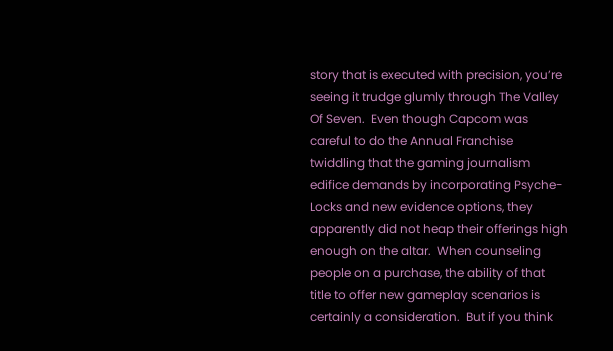story that is executed with precision, you’re seeing it trudge glumly through The Valley Of Seven.  Even though Capcom was careful to do the Annual Franchise twiddling that the gaming journalism edifice demands by incorporating Psyche-Locks and new evidence options, they apparently did not heap their offerings high enough on the altar.  When counseling people on a purchase, the ability of that title to offer new gameplay scenarios is certainly a consideration.  But if you think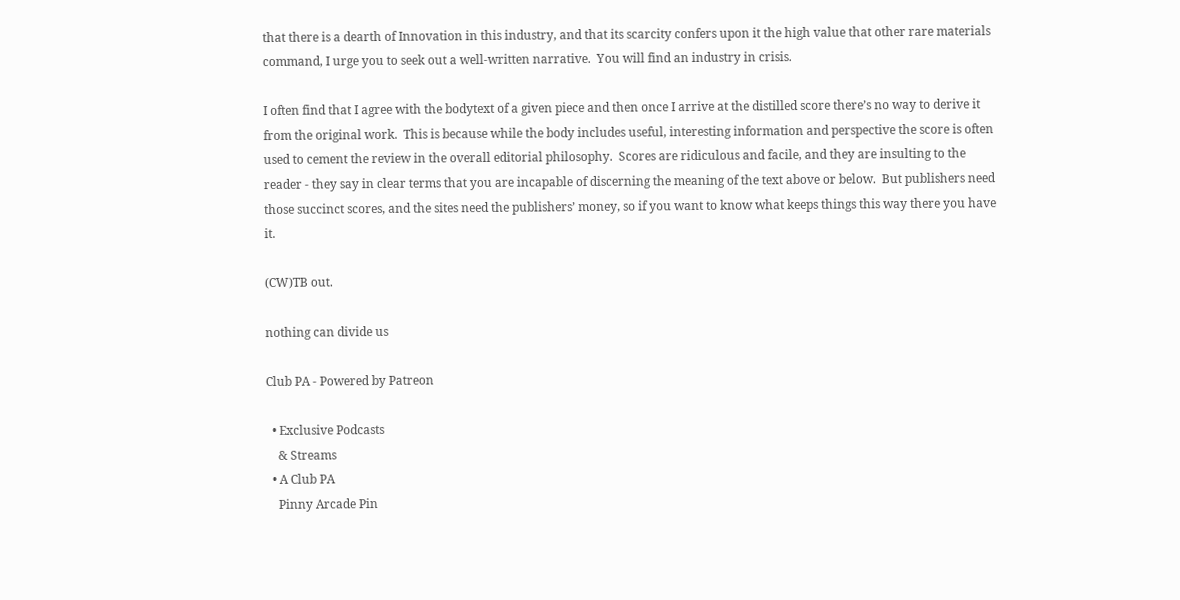that there is a dearth of Innovation in this industry, and that its scarcity confers upon it the high value that other rare materials command, I urge you to seek out a well-written narrative.  You will find an industry in crisis.

I often find that I agree with the bodytext of a given piece and then once I arrive at the distilled score there’s no way to derive it from the original work.  This is because while the body includes useful, interesting information and perspective the score is often used to cement the review in the overall editorial philosophy.  Scores are ridiculous and facile, and they are insulting to the reader - they say in clear terms that you are incapable of discerning the meaning of the text above or below.  But publishers need those succinct scores, and the sites need the publishers’ money, so if you want to know what keeps things this way there you have it.

(CW)TB out.

nothing can divide us

Club PA - Powered by Patreon

  • Exclusive Podcasts
    & Streams
  • A Club PA
    Pinny Arcade Pin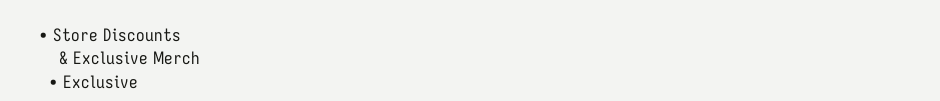• Store Discounts
    & Exclusive Merch
  • Exclusive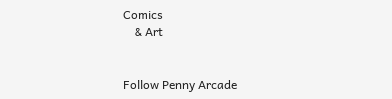Comics
    & Art


Follow Penny Arcade